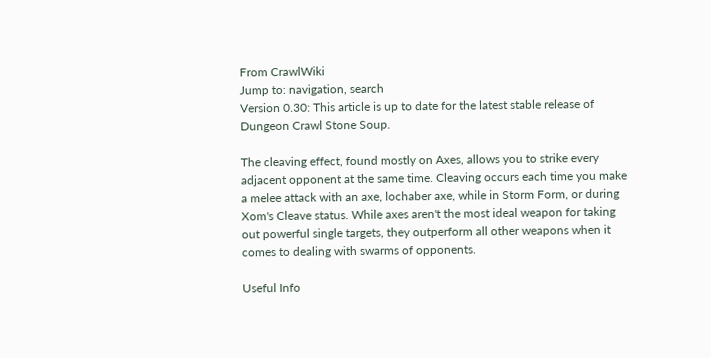From CrawlWiki
Jump to: navigation, search
Version 0.30: This article is up to date for the latest stable release of Dungeon Crawl Stone Soup.

The cleaving effect, found mostly on Axes, allows you to strike every adjacent opponent at the same time. Cleaving occurs each time you make a melee attack with an axe, lochaber axe, while in Storm Form, or during Xom's Cleave status. While axes aren't the most ideal weapon for taking out powerful single targets, they outperform all other weapons when it comes to dealing with swarms of opponents.

Useful Info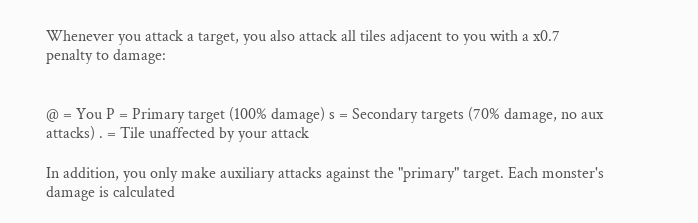Whenever you attack a target, you also attack all tiles adjacent to you with a x0.7 penalty to damage:


@ = You P = Primary target (100% damage) s = Secondary targets (70% damage, no aux attacks) . = Tile unaffected by your attack

In addition, you only make auxiliary attacks against the "primary" target. Each monster's damage is calculated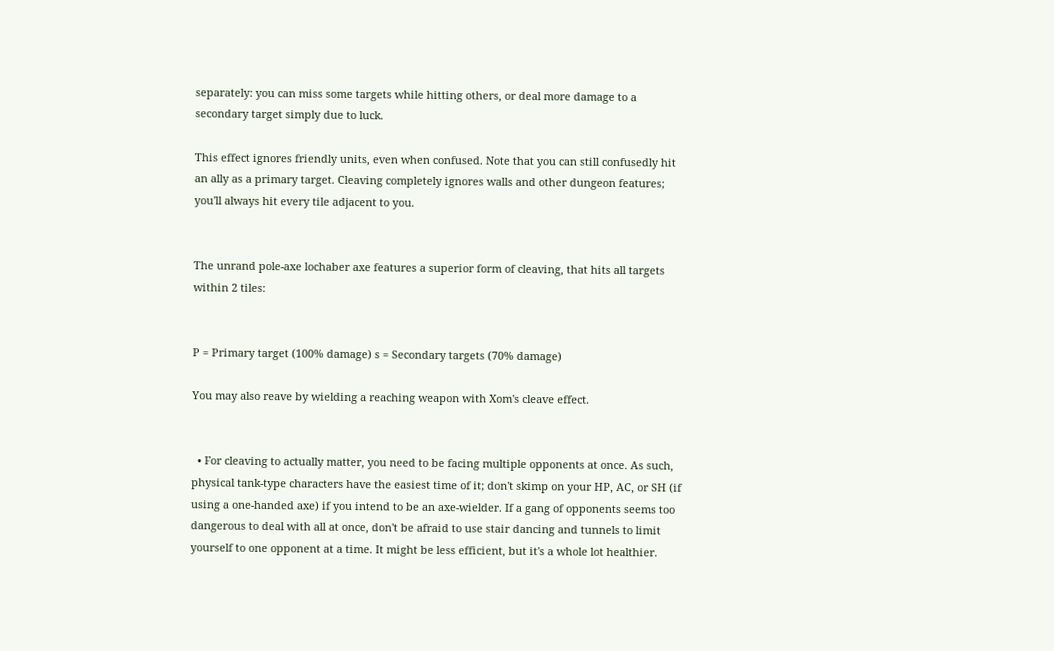separately: you can miss some targets while hitting others, or deal more damage to a secondary target simply due to luck.

This effect ignores friendly units, even when confused. Note that you can still confusedly hit an ally as a primary target. Cleaving completely ignores walls and other dungeon features; you'll always hit every tile adjacent to you.


The unrand pole-axe lochaber axe features a superior form of cleaving, that hits all targets within 2 tiles:


P = Primary target (100% damage) s = Secondary targets (70% damage)

You may also reave by wielding a reaching weapon with Xom's cleave effect.


  • For cleaving to actually matter, you need to be facing multiple opponents at once. As such, physical tank-type characters have the easiest time of it; don't skimp on your HP, AC, or SH (if using a one-handed axe) if you intend to be an axe-wielder. If a gang of opponents seems too dangerous to deal with all at once, don't be afraid to use stair dancing and tunnels to limit yourself to one opponent at a time. It might be less efficient, but it's a whole lot healthier.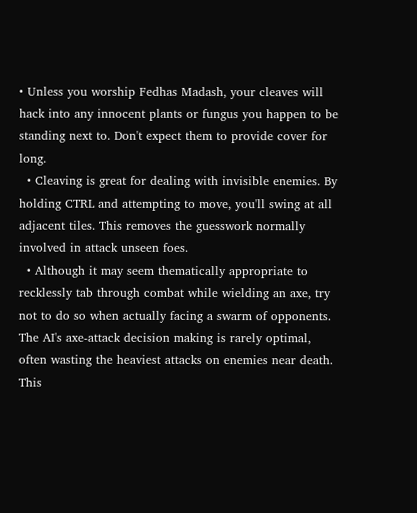• Unless you worship Fedhas Madash, your cleaves will hack into any innocent plants or fungus you happen to be standing next to. Don't expect them to provide cover for long.
  • Cleaving is great for dealing with invisible enemies. By holding CTRL and attempting to move, you'll swing at all adjacent tiles. This removes the guesswork normally involved in attack unseen foes.
  • Although it may seem thematically appropriate to recklessly tab through combat while wielding an axe, try not to do so when actually facing a swarm of opponents. The AI's axe-attack decision making is rarely optimal, often wasting the heaviest attacks on enemies near death. This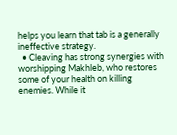helps you learn that tab is a generally ineffective strategy.
  • Cleaving has strong synergies with worshipping Makhleb, who restores some of your health on killing enemies. While it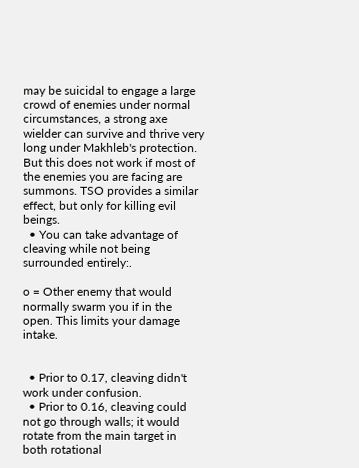may be suicidal to engage a large crowd of enemies under normal circumstances, a strong axe wielder can survive and thrive very long under Makhleb's protection. But this does not work if most of the enemies you are facing are summons. TSO provides a similar effect, but only for killing evil beings.
  • You can take advantage of cleaving while not being surrounded entirely:.

o = Other enemy that would normally swarm you if in the open. This limits your damage intake.


  • Prior to 0.17, cleaving didn't work under confusion.
  • Prior to 0.16, cleaving could not go through walls; it would rotate from the main target in both rotational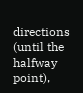directions (until the halfway point),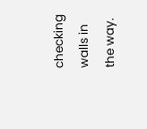checking walls in the way.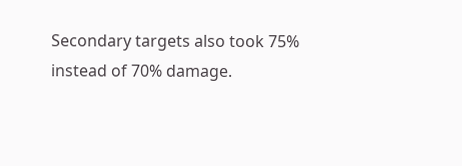Secondary targets also took 75% instead of 70% damage.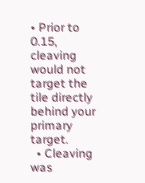• Prior to 0.15, cleaving would not target the tile directly behind your primary target.
  • Cleaving was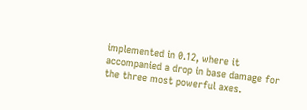implemented in 0.12, where it accompanied a drop in base damage for the three most powerful axes.